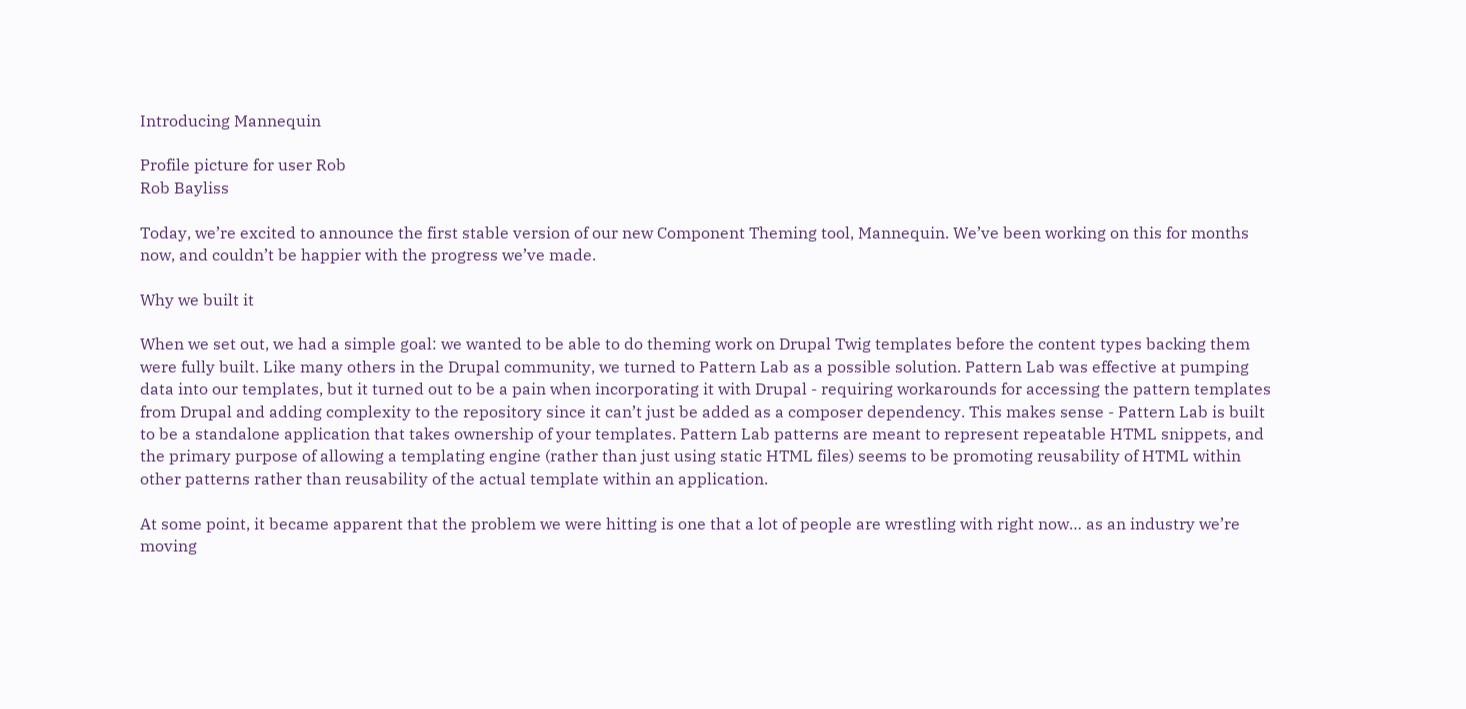Introducing Mannequin

Profile picture for user Rob
Rob Bayliss

Today, we’re excited to announce the first stable version of our new Component Theming tool, Mannequin. We’ve been working on this for months now, and couldn’t be happier with the progress we’ve made.

Why we built it

When we set out, we had a simple goal: we wanted to be able to do theming work on Drupal Twig templates before the content types backing them were fully built. Like many others in the Drupal community, we turned to Pattern Lab as a possible solution. Pattern Lab was effective at pumping data into our templates, but it turned out to be a pain when incorporating it with Drupal - requiring workarounds for accessing the pattern templates from Drupal and adding complexity to the repository since it can’t just be added as a composer dependency. This makes sense - Pattern Lab is built to be a standalone application that takes ownership of your templates. Pattern Lab patterns are meant to represent repeatable HTML snippets, and the primary purpose of allowing a templating engine (rather than just using static HTML files) seems to be promoting reusability of HTML within other patterns rather than reusability of the actual template within an application.

At some point, it became apparent that the problem we were hitting is one that a lot of people are wrestling with right now… as an industry we’re moving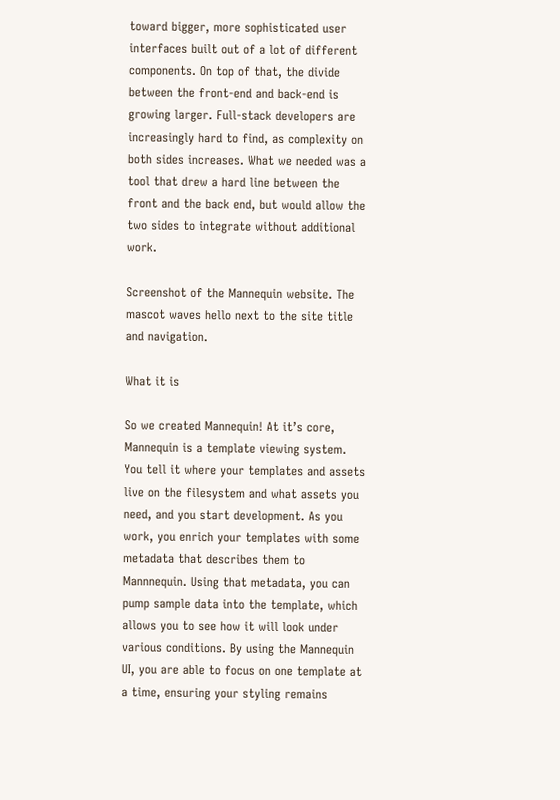toward bigger, more sophisticated user interfaces built out of a lot of different components. On top of that, the divide between the front-end and back-end is growing larger. Full-stack developers are increasingly hard to find, as complexity on both sides increases. What we needed was a tool that drew a hard line between the front and the back end, but would allow the two sides to integrate without additional work.

Screenshot of the Mannequin website. The mascot waves hello next to the site title and navigation.

What it is

So we created Mannequin! At it’s core, Mannequin is a template viewing system. You tell it where your templates and assets live on the filesystem and what assets you need, and you start development. As you work, you enrich your templates with some metadata that describes them to Mannnequin. Using that metadata, you can pump sample data into the template, which allows you to see how it will look under various conditions. By using the Mannequin UI, you are able to focus on one template at a time, ensuring your styling remains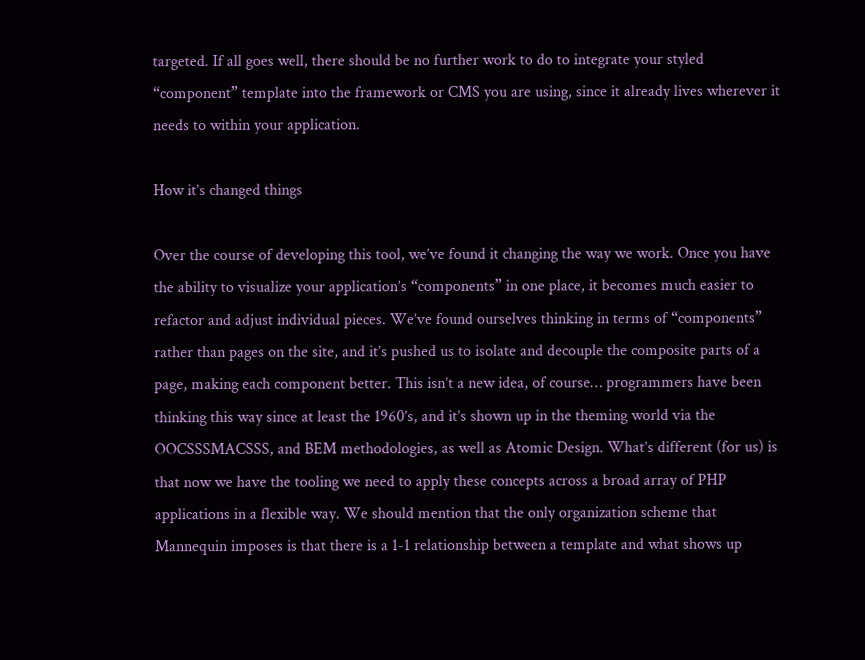targeted. If all goes well, there should be no further work to do to integrate your styled “component” template into the framework or CMS you are using, since it already lives wherever it needs to within your application.

How it’s changed things

Over the course of developing this tool, we’ve found it changing the way we work. Once you have the ability to visualize your application’s “components” in one place, it becomes much easier to refactor and adjust individual pieces. We’ve found ourselves thinking in terms of “components” rather than pages on the site, and it’s pushed us to isolate and decouple the composite parts of a page, making each component better. This isn’t a new idea, of course… programmers have been thinking this way since at least the 1960’s, and it’s shown up in the theming world via the OOCSSSMACSSS, and BEM methodologies, as well as Atomic Design. What’s different (for us) is that now we have the tooling we need to apply these concepts across a broad array of PHP applications in a flexible way. We should mention that the only organization scheme that Mannequin imposes is that there is a 1-1 relationship between a template and what shows up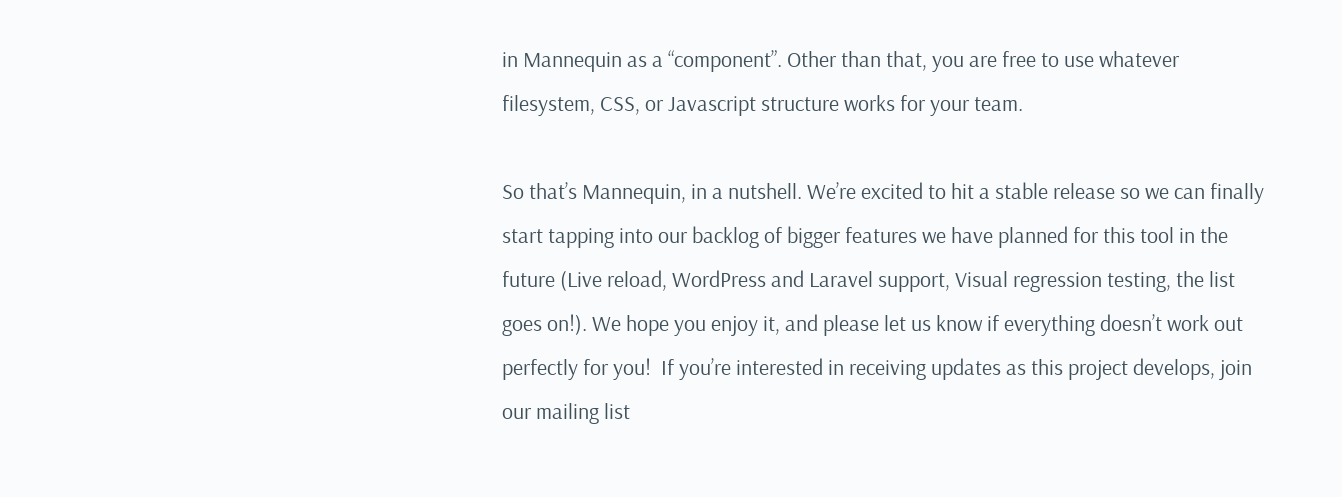in Mannequin as a “component”. Other than that, you are free to use whatever filesystem, CSS, or Javascript structure works for your team.

So that’s Mannequin, in a nutshell. We’re excited to hit a stable release so we can finally start tapping into our backlog of bigger features we have planned for this tool in the future (Live reload, WordPress and Laravel support, Visual regression testing, the list goes on!). We hope you enjoy it, and please let us know if everything doesn’t work out perfectly for you!  If you’re interested in receiving updates as this project develops, join our mailing list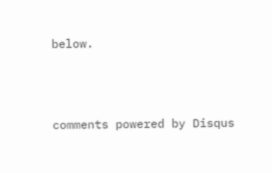below.



comments powered by Disqus